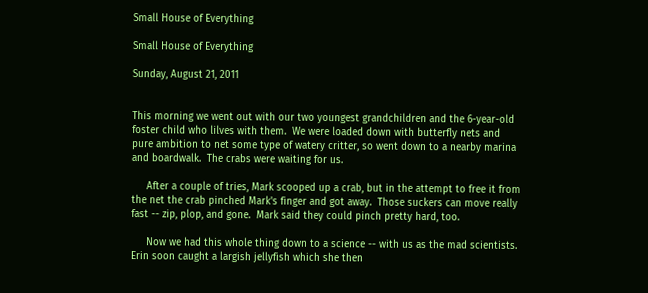Small House of Everything

Small House of Everything

Sunday, August 21, 2011


This morning we went out with our two youngest grandchildren and the 6-year-old foster child who lilves with them.  We were loaded down with butterfly nets and pure ambition to net some type of watery critter, so went down to a nearby marina and boardwalk.  The crabs were waiting for us.

     After a couple of tries, Mark scooped up a crab, but in the attempt to free it from the net the crab pinched Mark's finger and got away.  Those suckers can move really fast -- zip, plop, and gone.  Mark said they could pinch pretty hard, too.

     Now we had this whole thing down to a science -- with us as the mad scientists.  Erin soon caught a largish jellyfish which she then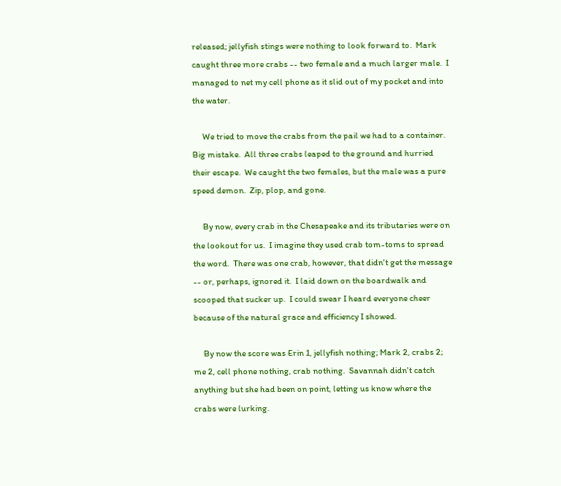released; jellyfish stings were nothing to look forward to.  Mark caught three more crabs -- two female and a much larger male.  I managed to net my cell phone as it slid out of my pocket and into the water.

     We tried to move the crabs from the pail we had to a container.  Big mistake.  All three crabs leaped to the ground and hurried their escape.  We caught the two females, but the male was a pure speed demon.  Zip, plop, and gone.

     By now, every crab in the Chesapeake and its tributaries were on the lookout for us.  I imagine they used crab tom-toms to spread the word.  There was one crab, however, that didn't get the message -- or, perhaps, ignored it.  I laid down on the boardwalk and scooped that sucker up.  I could swear I heard everyone cheer because of the natural grace and efficiency I showed.

     By now the score was Erin 1, jellyfish nothing; Mark 2, crabs 2; me 2, cell phone nothing, crab nothing.  Savannah didn't catch anything but she had been on point, letting us know where the crabs were lurking.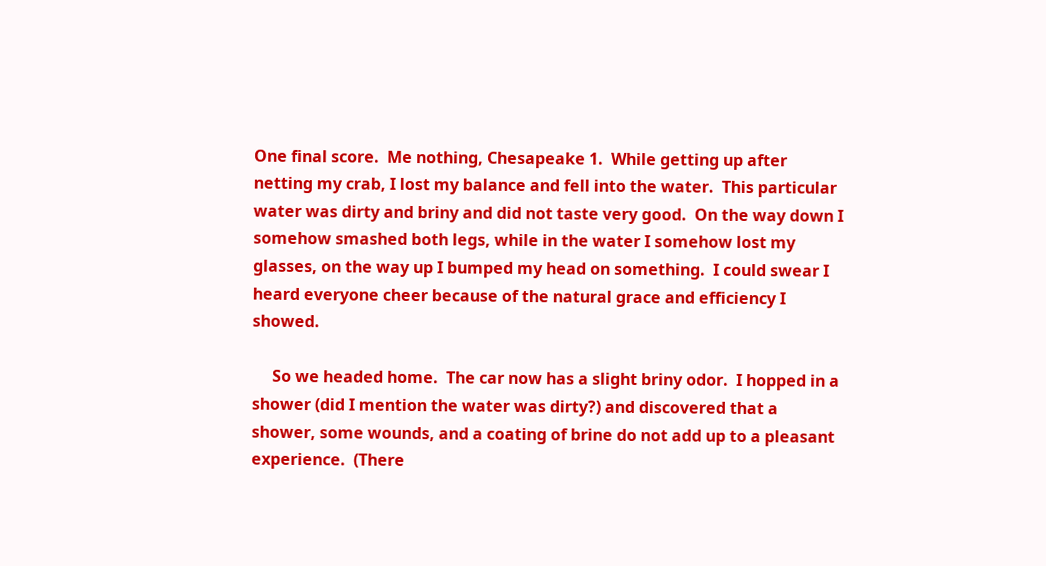One final score.  Me nothing, Chesapeake 1.  While getting up after netting my crab, I lost my balance and fell into the water.  This particular water was dirty and briny and did not taste very good.  On the way down I somehow smashed both legs, while in the water I somehow lost my glasses, on the way up I bumped my head on something.  I could swear I heard everyone cheer because of the natural grace and efficiency I showed.

     So we headed home.  The car now has a slight briny odor.  I hopped in a shower (did I mention the water was dirty?) and discovered that a shower, some wounds, and a coating of brine do not add up to a pleasant experience.  (There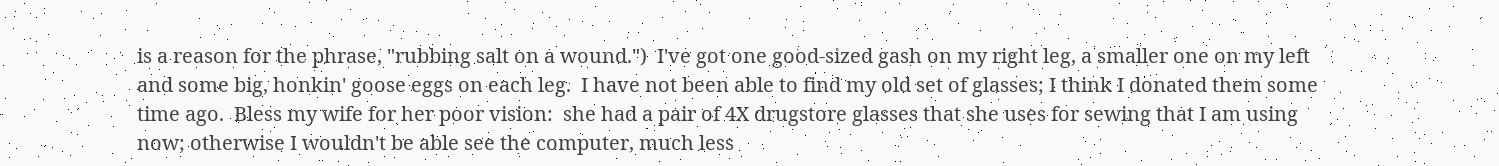is a reason for the phrase, "rubbing salt on a wound.")  I've got one good-sized gash on my right leg, a smaller one on my left and some big, honkin' goose eggs on each leg.  I have not been able to find my old set of glasses; I think I donated them some time ago.  Bless my wife for her poor vision:  she had a pair of 4X drugstore glasses that she uses for sewing that I am using now; otherwise I wouldn't be able see the computer, much less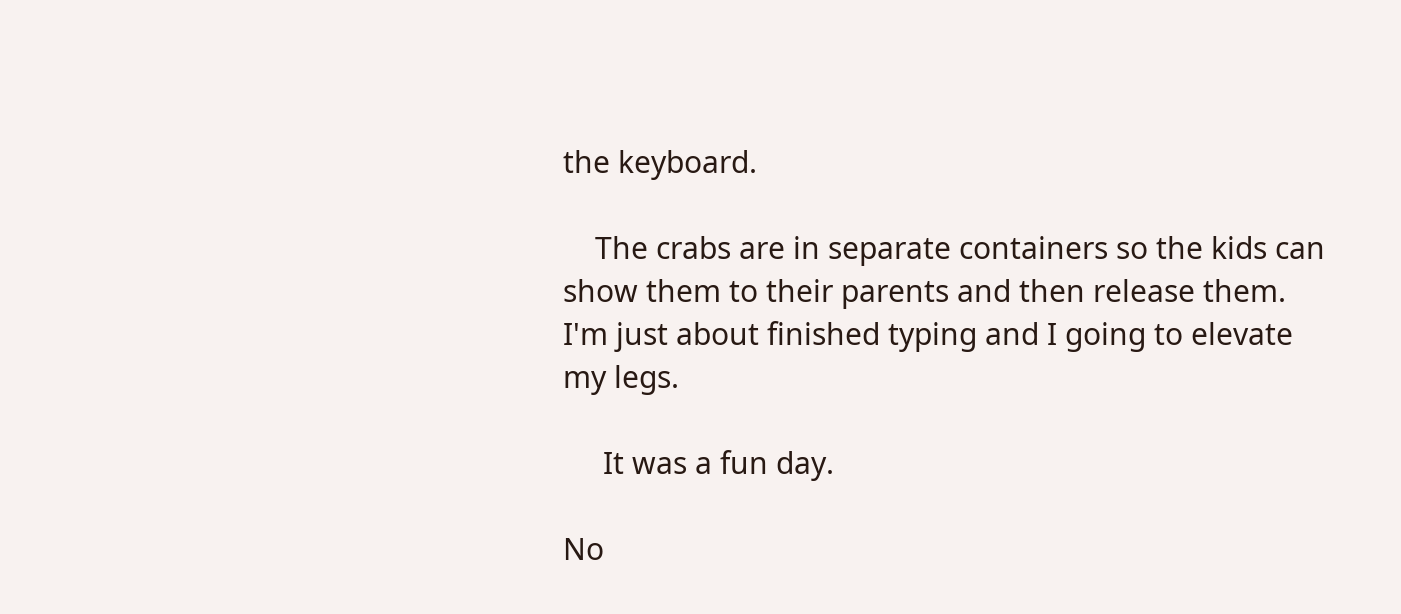the keyboard.

    The crabs are in separate containers so the kids can show them to their parents and then release them.  I'm just about finished typing and I going to elevate my legs.

     It was a fun day.

No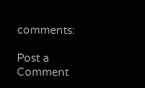comments:

Post a Comment